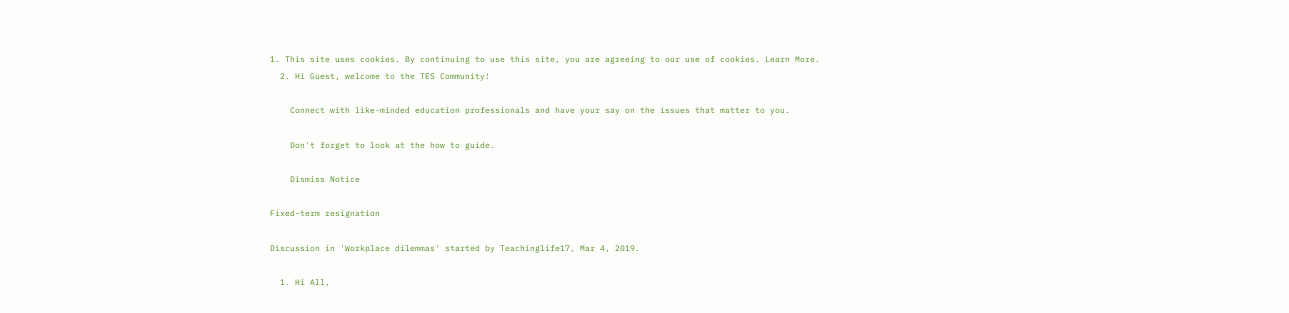1. This site uses cookies. By continuing to use this site, you are agreeing to our use of cookies. Learn More.
  2. Hi Guest, welcome to the TES Community!

    Connect with like-minded education professionals and have your say on the issues that matter to you.

    Don't forget to look at the how to guide.

    Dismiss Notice

Fixed-term resignation

Discussion in 'Workplace dilemmas' started by Teachinglife17, Mar 4, 2019.

  1. Hi All,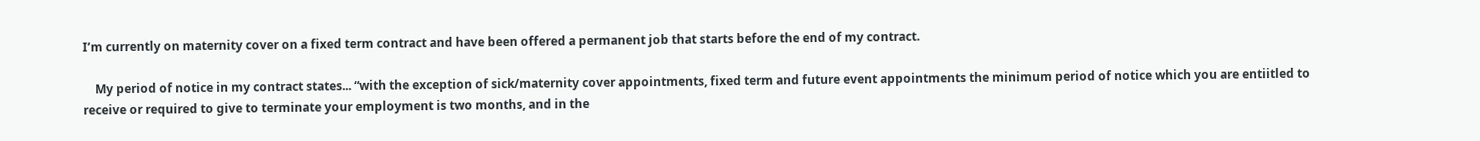I’m currently on maternity cover on a fixed term contract and have been offered a permanent job that starts before the end of my contract.

    My period of notice in my contract states... “with the exception of sick/maternity cover appointments, fixed term and future event appointments the minimum period of notice which you are entiitled to receive or required to give to terminate your employment is two months, and in the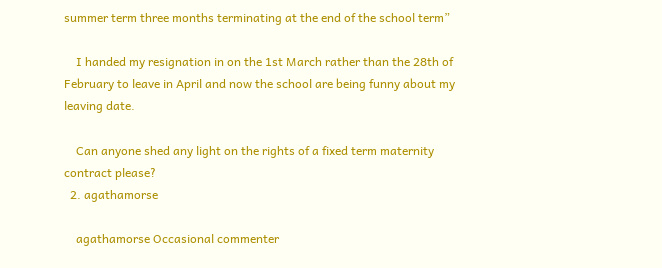summer term three months terminating at the end of the school term”

    I handed my resignation in on the 1st March rather than the 28th of February to leave in April and now the school are being funny about my leaving date.

    Can anyone shed any light on the rights of a fixed term maternity contract please?
  2. agathamorse

    agathamorse Occasional commenter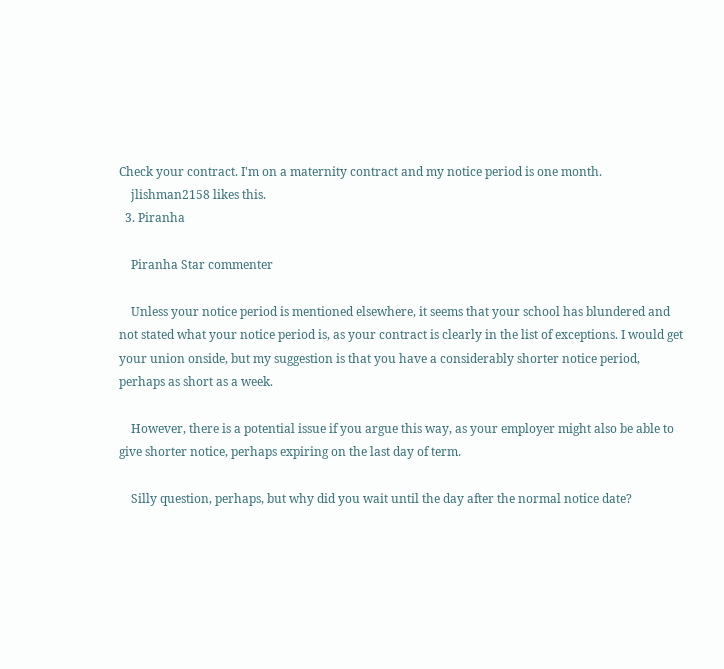Check your contract. I'm on a maternity contract and my notice period is one month.
    jlishman2158 likes this.
  3. Piranha

    Piranha Star commenter

    Unless your notice period is mentioned elsewhere, it seems that your school has blundered and not stated what your notice period is, as your contract is clearly in the list of exceptions. I would get your union onside, but my suggestion is that you have a considerably shorter notice period, perhaps as short as a week.

    However, there is a potential issue if you argue this way, as your employer might also be able to give shorter notice, perhaps expiring on the last day of term.

    Silly question, perhaps, but why did you wait until the day after the normal notice date?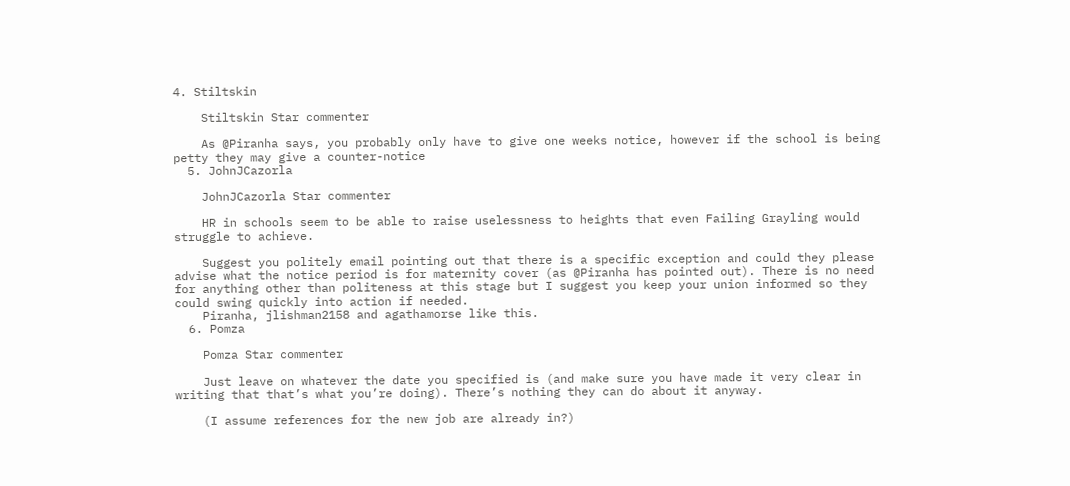4. Stiltskin

    Stiltskin Star commenter

    As @Piranha says, you probably only have to give one weeks notice, however if the school is being petty they may give a counter-notice
  5. JohnJCazorla

    JohnJCazorla Star commenter

    HR in schools seem to be able to raise uselessness to heights that even Failing Grayling would struggle to achieve.

    Suggest you politely email pointing out that there is a specific exception and could they please advise what the notice period is for maternity cover (as @Piranha has pointed out). There is no need for anything other than politeness at this stage but I suggest you keep your union informed so they could swing quickly into action if needed.
    Piranha, jlishman2158 and agathamorse like this.
  6. Pomza

    Pomza Star commenter

    Just leave on whatever the date you specified is (and make sure you have made it very clear in writing that that’s what you’re doing). There’s nothing they can do about it anyway.

    (I assume references for the new job are already in?)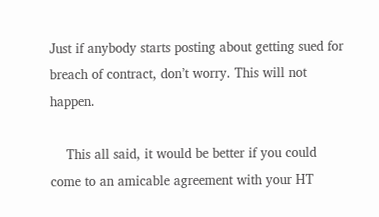Just if anybody starts posting about getting sued for breach of contract, don’t worry. This will not happen.

    This all said, it would be better if you could come to an amicable agreement with your HT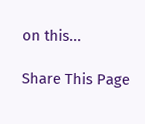on this...

Share This Page